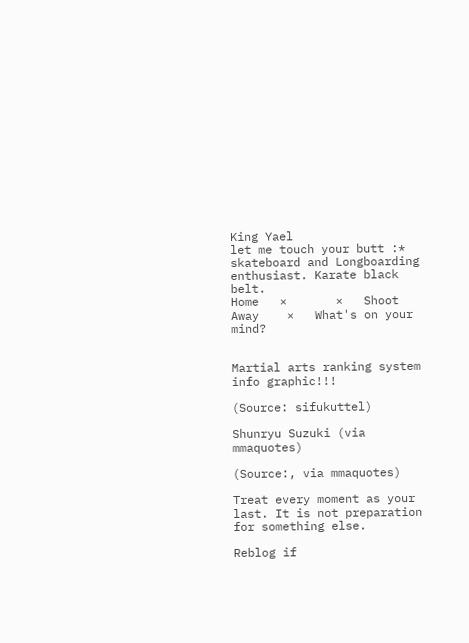King Yael
let me touch your butt :*
skateboard and Longboarding enthusiast. Karate black belt.
Home   ×       ×   Shoot Away    ×   What's on your mind?


Martial arts ranking system info graphic!!!

(Source: sifukuttel)

Shunryu Suzuki (via mmaquotes)

(Source:, via mmaquotes)

Treat every moment as your last. It is not preparation for something else.

Reblog if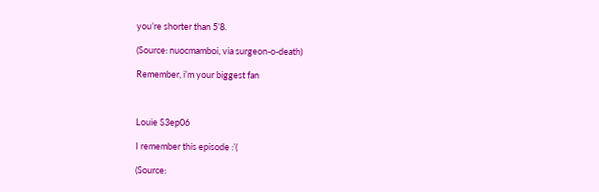you’re shorter than 5’8.

(Source: nuocmamboi, via surgeon-o-death)

Remember, i’m your biggest fan



Louie S3ep06

I remember this episode :’(

(Source: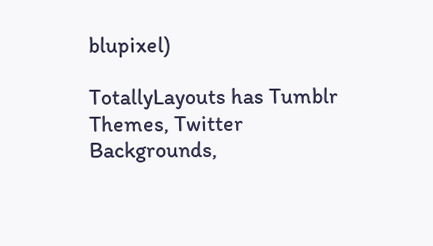blupixel)

TotallyLayouts has Tumblr Themes, Twitter Backgrounds,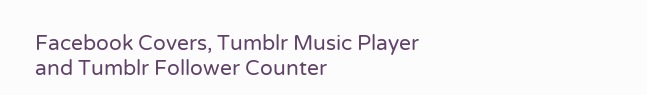Facebook Covers, Tumblr Music Player and Tumblr Follower Counter